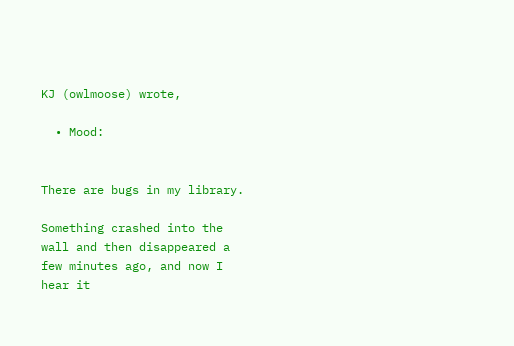KJ (owlmoose) wrote,

  • Mood:


There are bugs in my library.

Something crashed into the wall and then disappeared a few minutes ago, and now I hear it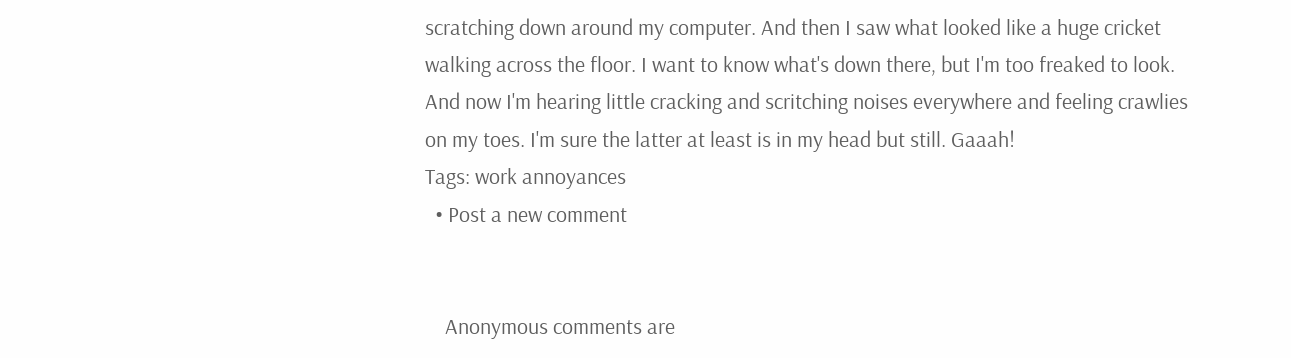scratching down around my computer. And then I saw what looked like a huge cricket walking across the floor. I want to know what's down there, but I'm too freaked to look. And now I'm hearing little cracking and scritching noises everywhere and feeling crawlies on my toes. I'm sure the latter at least is in my head but still. Gaaah!
Tags: work annoyances
  • Post a new comment


    Anonymous comments are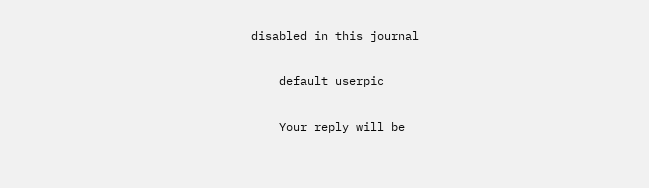disabled in this journal

    default userpic

    Your reply will be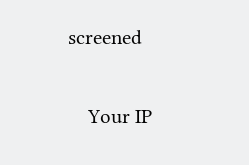screened

    Your IP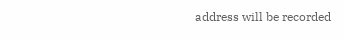address will be recorded